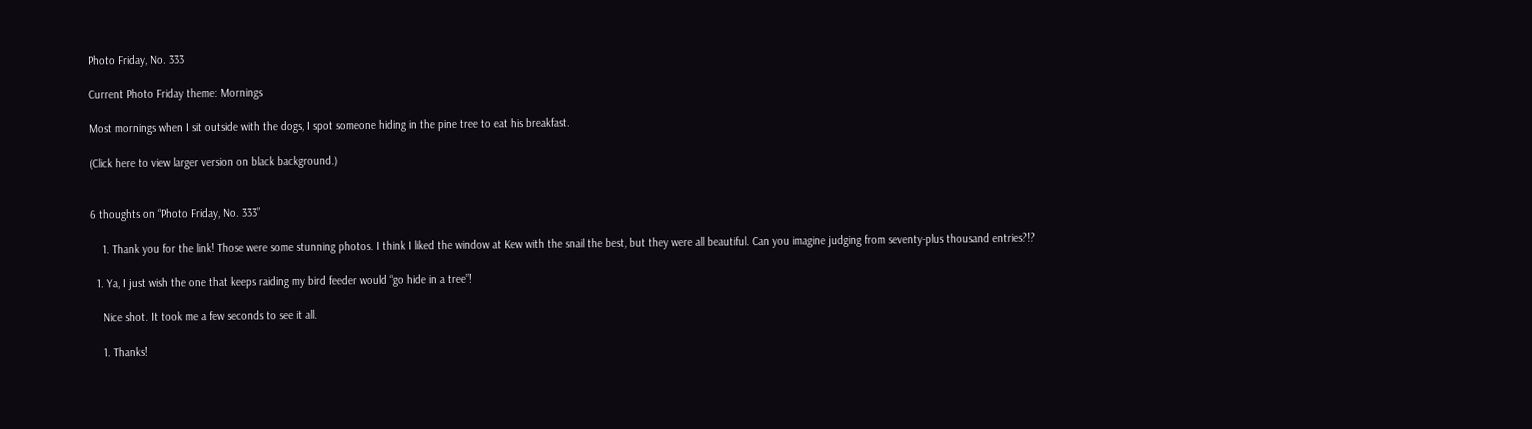Photo Friday, No. 333

Current Photo Friday theme: Mornings

Most mornings when I sit outside with the dogs, I spot someone hiding in the pine tree to eat his breakfast.

(Click here to view larger version on black background.)


6 thoughts on “Photo Friday, No. 333”

    1. Thank you for the link! Those were some stunning photos. I think I liked the window at Kew with the snail the best, but they were all beautiful. Can you imagine judging from seventy-plus thousand entries?!?

  1. Ya, I just wish the one that keeps raiding my bird feeder would “go hide in a tree”!

    Nice shot. It took me a few seconds to see it all.

    1. Thanks!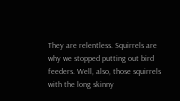They are relentless. Squirrels are why we stopped putting out bird feeders. Well, also, those squirrels with the long skinny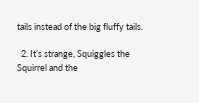tails instead of the big fluffy tails.

  2. It’s strange, Squiggles the Squirrel and the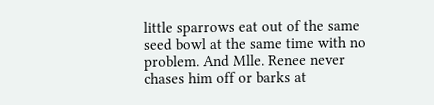little sparrows eat out of the same seed bowl at the same time with no problem. And Mlle. Renee never chases him off or barks at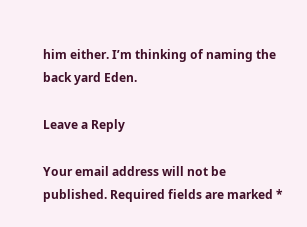him either. I’m thinking of naming the back yard Eden.

Leave a Reply

Your email address will not be published. Required fields are marked *